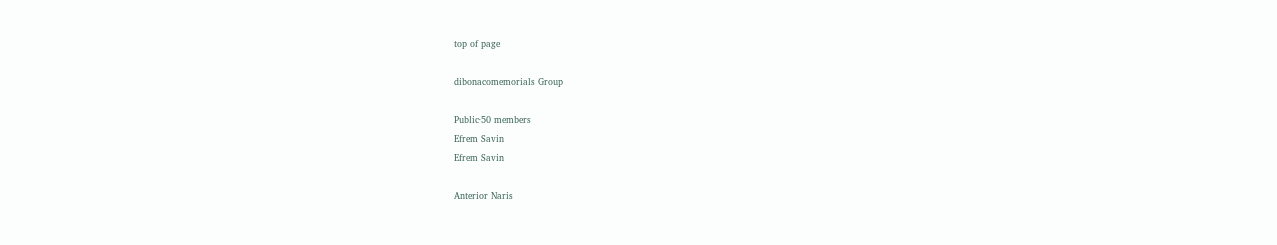top of page

dibonacomemorials Group

Public·50 members
Efrem Savin
Efrem Savin

Anterior Naris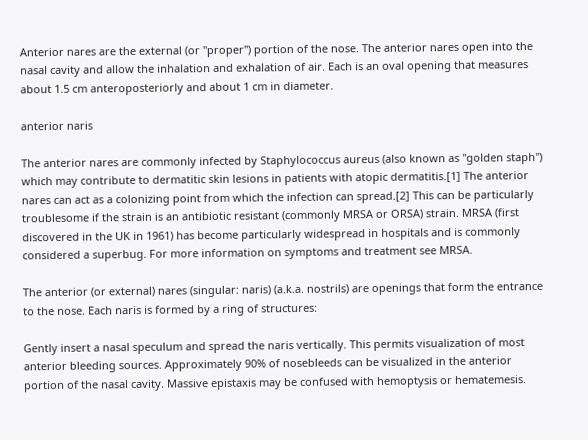Anterior nares are the external (or "proper") portion of the nose. The anterior nares open into the nasal cavity and allow the inhalation and exhalation of air. Each is an oval opening that measures about 1.5 cm anteroposteriorly and about 1 cm in diameter.

anterior naris

The anterior nares are commonly infected by Staphylococcus aureus (also known as "golden staph") which may contribute to dermatitic skin lesions in patients with atopic dermatitis.[1] The anterior nares can act as a colonizing point from which the infection can spread.[2] This can be particularly troublesome if the strain is an antibiotic resistant (commonly MRSA or ORSA) strain. MRSA (first discovered in the UK in 1961) has become particularly widespread in hospitals and is commonly considered a superbug. For more information on symptoms and treatment see MRSA.

The anterior (or external) nares (singular: naris) (a.k.a. nostrils) are openings that form the entrance to the nose. Each naris is formed by a ring of structures:

Gently insert a nasal speculum and spread the naris vertically. This permits visualization of most anterior bleeding sources. Approximately 90% of nosebleeds can be visualized in the anterior portion of the nasal cavity. Massive epistaxis may be confused with hemoptysis or hematemesis.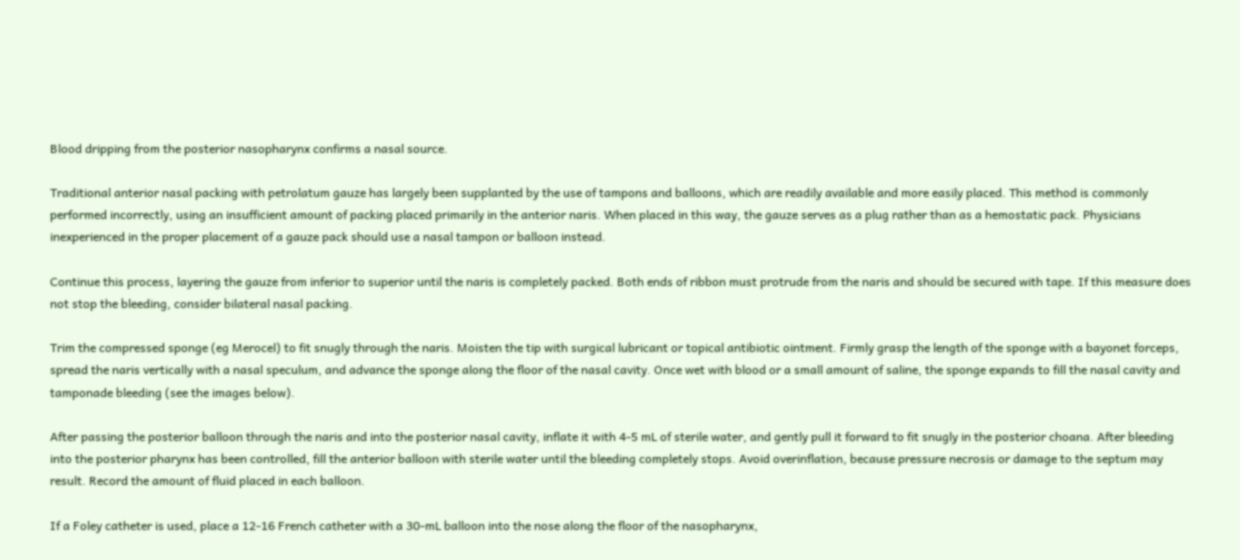Blood dripping from the posterior nasopharynx confirms a nasal source.

Traditional anterior nasal packing with petrolatum gauze has largely been supplanted by the use of tampons and balloons, which are readily available and more easily placed. This method is commonly performed incorrectly, using an insufficient amount of packing placed primarily in the anterior naris. When placed in this way, the gauze serves as a plug rather than as a hemostatic pack. Physicians inexperienced in the proper placement of a gauze pack should use a nasal tampon or balloon instead.

Continue this process, layering the gauze from inferior to superior until the naris is completely packed. Both ends of ribbon must protrude from the naris and should be secured with tape. If this measure does not stop the bleeding, consider bilateral nasal packing.

Trim the compressed sponge (eg Merocel) to fit snugly through the naris. Moisten the tip with surgical lubricant or topical antibiotic ointment. Firmly grasp the length of the sponge with a bayonet forceps, spread the naris vertically with a nasal speculum, and advance the sponge along the floor of the nasal cavity. Once wet with blood or a small amount of saline, the sponge expands to fill the nasal cavity and tamponade bleeding (see the images below).

After passing the posterior balloon through the naris and into the posterior nasal cavity, inflate it with 4-5 mL of sterile water, and gently pull it forward to fit snugly in the posterior choana. After bleeding into the posterior pharynx has been controlled, fill the anterior balloon with sterile water until the bleeding completely stops. Avoid overinflation, because pressure necrosis or damage to the septum may result. Record the amount of fluid placed in each balloon.

If a Foley catheter is used, place a 12-16 French catheter with a 30-mL balloon into the nose along the floor of the nasopharynx,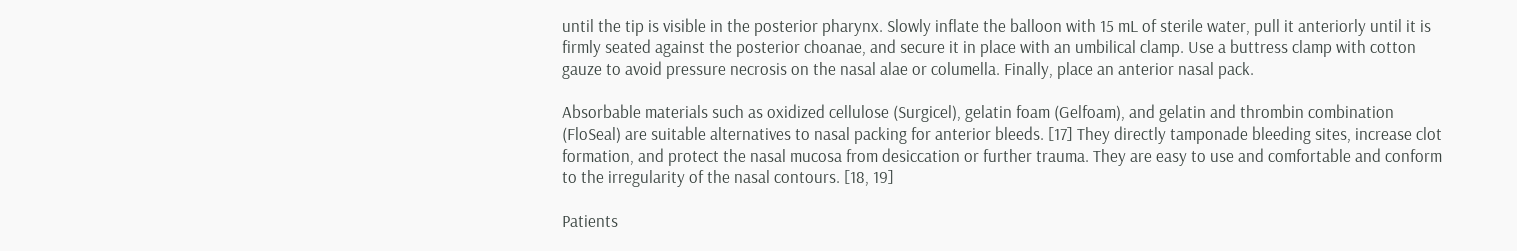until the tip is visible in the posterior pharynx. Slowly inflate the balloon with 15 mL of sterile water, pull it anteriorly until it is firmly seated against the posterior choanae, and secure it in place with an umbilical clamp. Use a buttress clamp with cotton gauze to avoid pressure necrosis on the nasal alae or columella. Finally, place an anterior nasal pack.

Absorbable materials such as oxidized cellulose (Surgicel), gelatin foam (Gelfoam), and gelatin and thrombin combination (FloSeal) are suitable alternatives to nasal packing for anterior bleeds. [17] They directly tamponade bleeding sites, increase clot formation, and protect the nasal mucosa from desiccation or further trauma. They are easy to use and comfortable and conform to the irregularity of the nasal contours. [18, 19]

Patients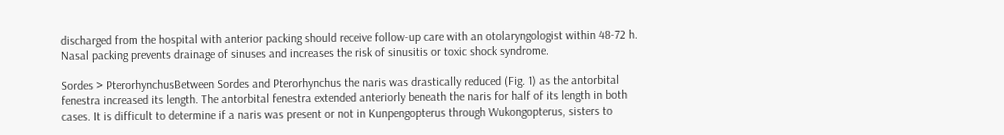discharged from the hospital with anterior packing should receive follow-up care with an otolaryngologist within 48-72 h. Nasal packing prevents drainage of sinuses and increases the risk of sinusitis or toxic shock syndrome.

Sordes > PterorhynchusBetween Sordes and Pterorhynchus the naris was drastically reduced (Fig. 1) as the antorbital fenestra increased its length. The antorbital fenestra extended anteriorly beneath the naris for half of its length in both cases. It is difficult to determine if a naris was present or not in Kunpengopterus through Wukongopterus, sisters to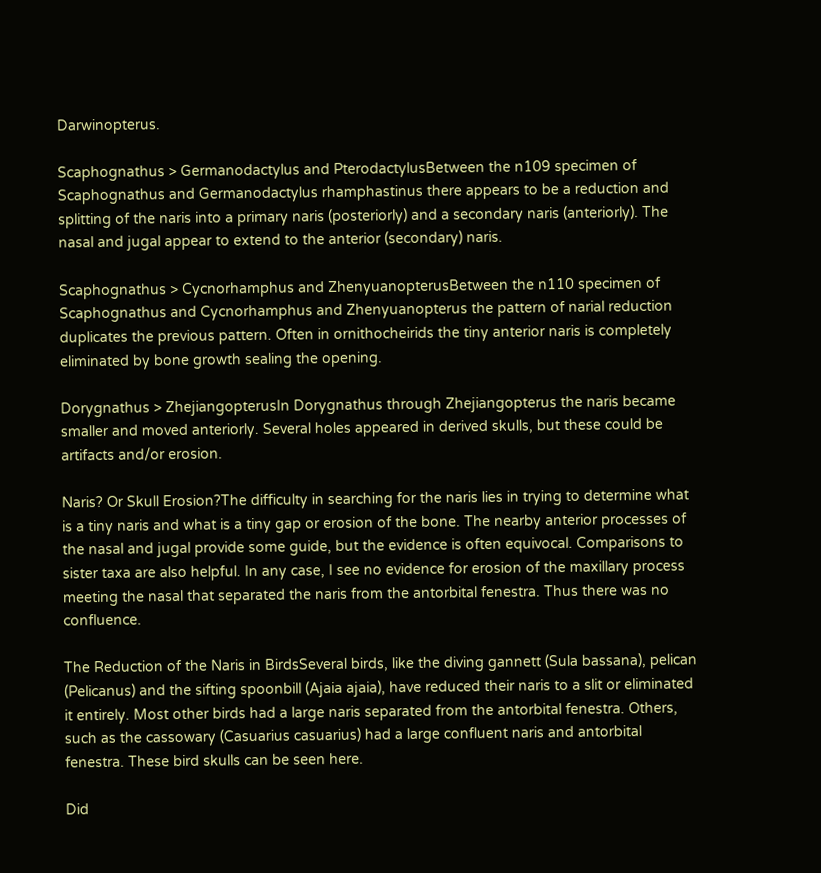Darwinopterus.

Scaphognathus > Germanodactylus and PterodactylusBetween the n109 specimen of Scaphognathus and Germanodactylus rhamphastinus there appears to be a reduction and splitting of the naris into a primary naris (posteriorly) and a secondary naris (anteriorly). The nasal and jugal appear to extend to the anterior (secondary) naris.

Scaphognathus > Cycnorhamphus and ZhenyuanopterusBetween the n110 specimen of Scaphognathus and Cycnorhamphus and Zhenyuanopterus the pattern of narial reduction duplicates the previous pattern. Often in ornithocheirids the tiny anterior naris is completely eliminated by bone growth sealing the opening.

Dorygnathus > ZhejiangopterusIn Dorygnathus through Zhejiangopterus the naris became smaller and moved anteriorly. Several holes appeared in derived skulls, but these could be artifacts and/or erosion.

Naris? Or Skull Erosion?The difficulty in searching for the naris lies in trying to determine what is a tiny naris and what is a tiny gap or erosion of the bone. The nearby anterior processes of the nasal and jugal provide some guide, but the evidence is often equivocal. Comparisons to sister taxa are also helpful. In any case, I see no evidence for erosion of the maxillary process meeting the nasal that separated the naris from the antorbital fenestra. Thus there was no confluence.

The Reduction of the Naris in BirdsSeveral birds, like the diving gannett (Sula bassana), pelican (Pelicanus) and the sifting spoonbill (Ajaia ajaia), have reduced their naris to a slit or eliminated it entirely. Most other birds had a large naris separated from the antorbital fenestra. Others, such as the cassowary (Casuarius casuarius) had a large confluent naris and antorbital fenestra. These bird skulls can be seen here.

Did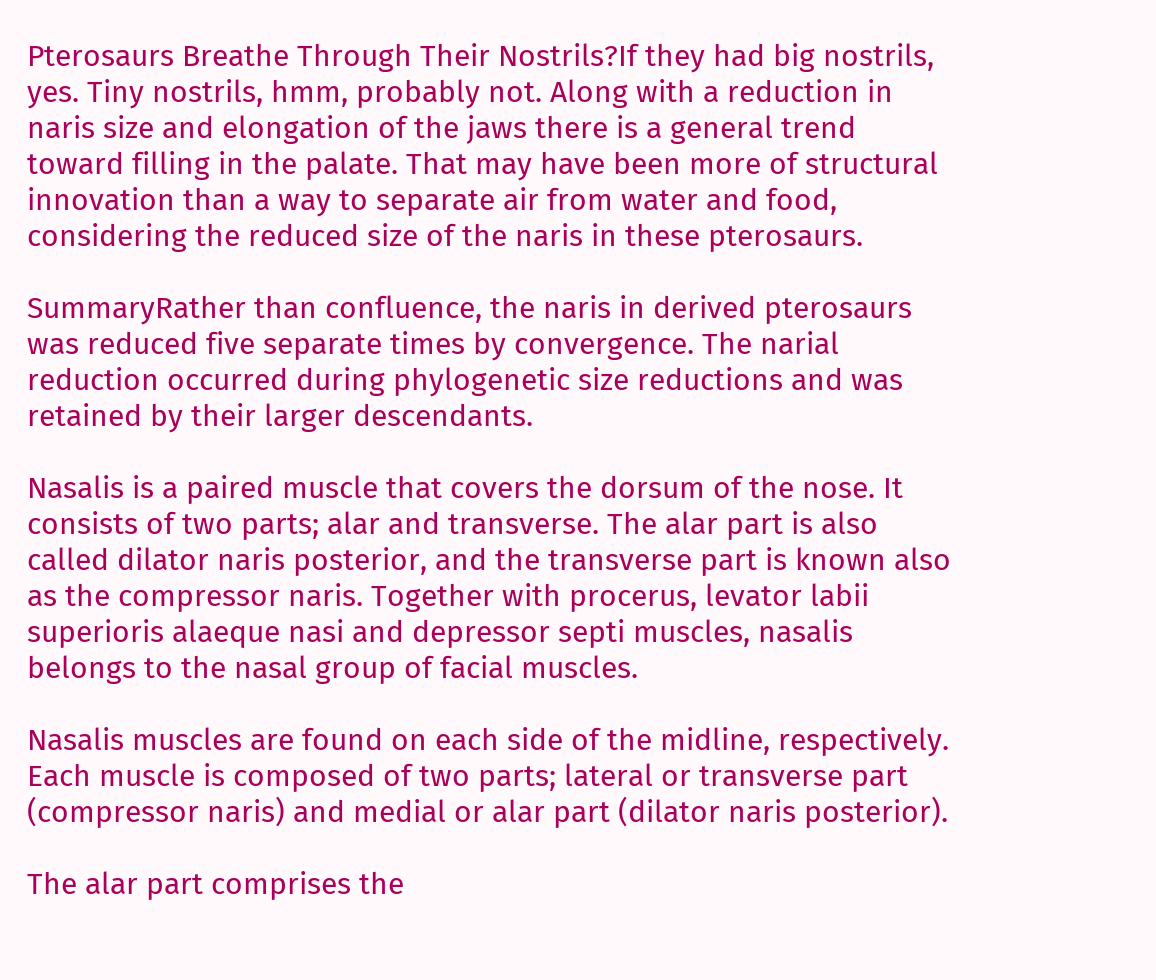Pterosaurs Breathe Through Their Nostrils?If they had big nostrils, yes. Tiny nostrils, hmm, probably not. Along with a reduction in naris size and elongation of the jaws there is a general trend toward filling in the palate. That may have been more of structural innovation than a way to separate air from water and food, considering the reduced size of the naris in these pterosaurs.

SummaryRather than confluence, the naris in derived pterosaurs was reduced five separate times by convergence. The narial reduction occurred during phylogenetic size reductions and was retained by their larger descendants.

Nasalis is a paired muscle that covers the dorsum of the nose. It consists of two parts; alar and transverse. The alar part is also called dilator naris posterior, and the transverse part is known also as the compressor naris. Together with procerus, levator labii superioris alaeque nasi and depressor septi muscles, nasalis belongs to the nasal group of facial muscles.

Nasalis muscles are found on each side of the midline, respectively. Each muscle is composed of two parts; lateral or transverse part (compressor naris) and medial or alar part (dilator naris posterior).

The alar part comprises the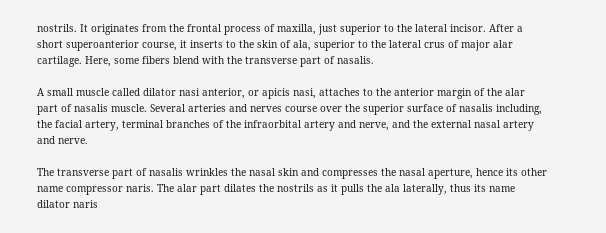nostrils. It originates from the frontal process of maxilla, just superior to the lateral incisor. After a short superoanterior course, it inserts to the skin of ala, superior to the lateral crus of major alar cartilage. Here, some fibers blend with the transverse part of nasalis.

A small muscle called dilator nasi anterior, or apicis nasi, attaches to the anterior margin of the alar part of nasalis muscle. Several arteries and nerves course over the superior surface of nasalis including, the facial artery, terminal branches of the infraorbital artery and nerve, and the external nasal artery and nerve.

The transverse part of nasalis wrinkles the nasal skin and compresses the nasal aperture, hence its other name compressor naris. The alar part dilates the nostrils as it pulls the ala laterally, thus its name dilator naris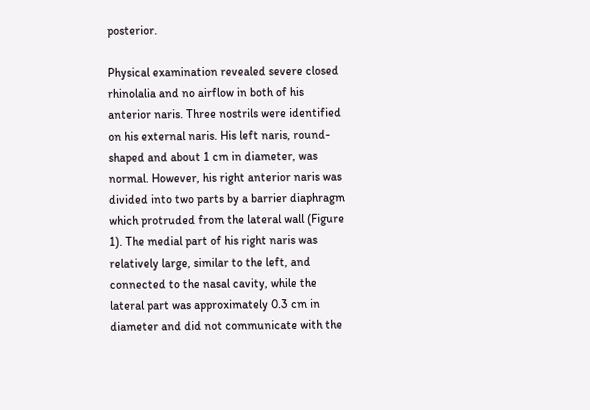posterior.

Physical examination revealed severe closed rhinolalia and no airflow in both of his anterior naris. Three nostrils were identified on his external naris. His left naris, round-shaped and about 1 cm in diameter, was normal. However, his right anterior naris was divided into two parts by a barrier diaphragm which protruded from the lateral wall (Figure 1). The medial part of his right naris was relatively large, similar to the left, and connected to the nasal cavity, while the lateral part was approximately 0.3 cm in diameter and did not communicate with the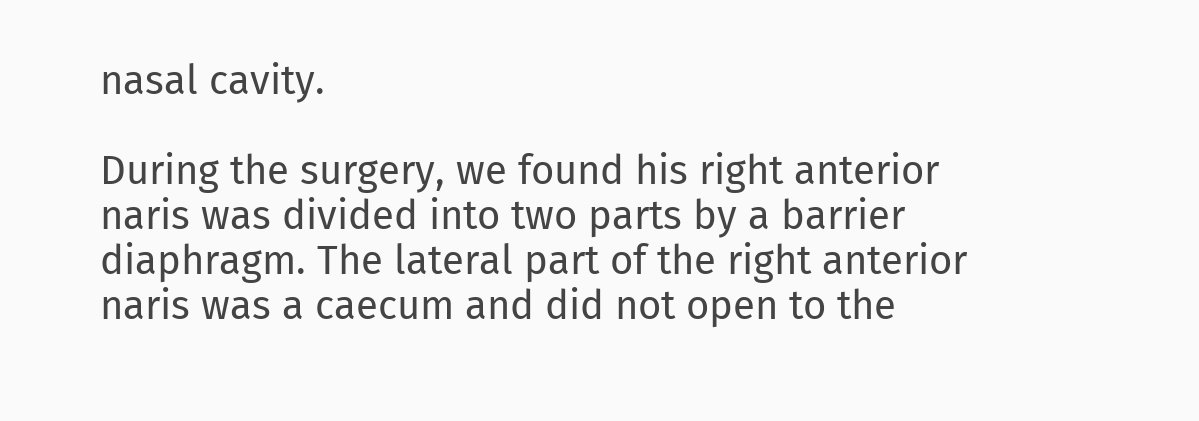nasal cavity.

During the surgery, we found his right anterior naris was divided into two parts by a barrier diaphragm. The lateral part of the right anterior naris was a caecum and did not open to the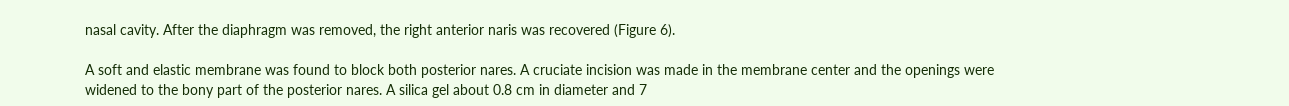nasal cavity. After the diaphragm was removed, the right anterior naris was recovered (Figure 6).

A soft and elastic membrane was found to block both posterior nares. A cruciate incision was made in the membrane center and the openings were widened to the bony part of the posterior nares. A silica gel about 0.8 cm in diameter and 7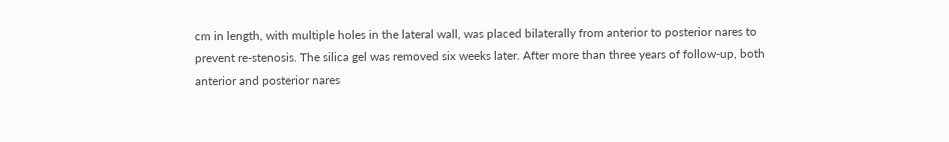cm in length, with multiple holes in the lateral wall, was placed bilaterally from anterior to posterior nares to prevent re-stenosis. The silica gel was removed six weeks later. After more than three years of follow-up, both anterior and posterior nares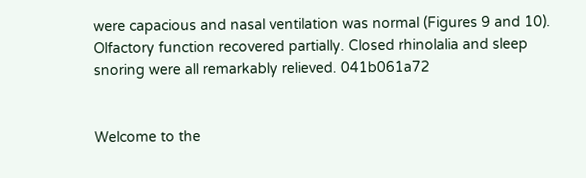were capacious and nasal ventilation was normal (Figures 9 and 10). Olfactory function recovered partially. Closed rhinolalia and sleep snoring were all remarkably relieved. 041b061a72


Welcome to the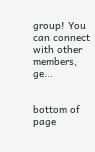group! You can connect with other members, ge...


bottom of page